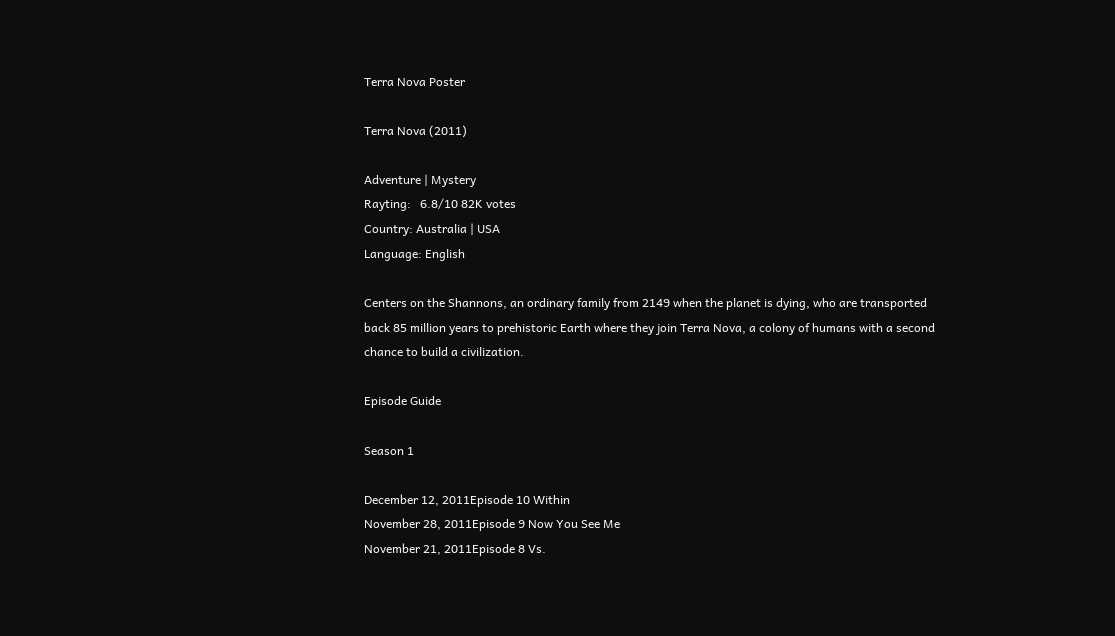Terra Nova Poster

Terra Nova (2011)

Adventure | Mystery
Rayting:   6.8/10 82K votes
Country: Australia | USA
Language: English

Centers on the Shannons, an ordinary family from 2149 when the planet is dying, who are transported back 85 million years to prehistoric Earth where they join Terra Nova, a colony of humans with a second chance to build a civilization.

Episode Guide

Season 1

December 12, 2011Episode 10 Within
November 28, 2011Episode 9 Now You See Me
November 21, 2011Episode 8 Vs.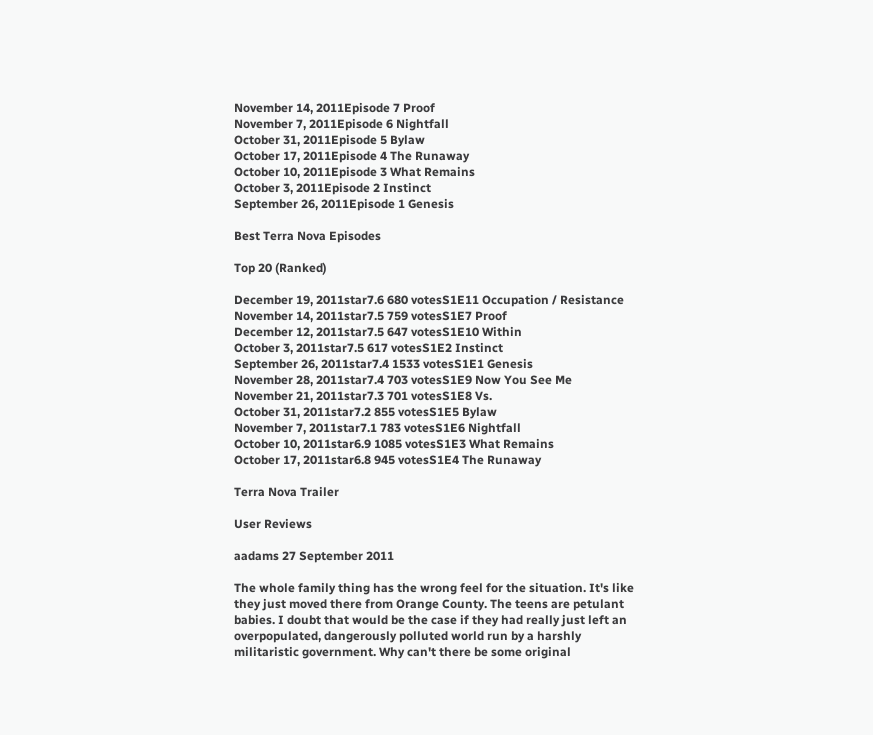November 14, 2011Episode 7 Proof
November 7, 2011Episode 6 Nightfall
October 31, 2011Episode 5 Bylaw
October 17, 2011Episode 4 The Runaway
October 10, 2011Episode 3 What Remains
October 3, 2011Episode 2 Instinct
September 26, 2011Episode 1 Genesis

Best Terra Nova Episodes

Top 20 (Ranked)

December 19, 2011star7.6 680 votesS1E11 Occupation / Resistance
November 14, 2011star7.5 759 votesS1E7 Proof
December 12, 2011star7.5 647 votesS1E10 Within
October 3, 2011star7.5 617 votesS1E2 Instinct
September 26, 2011star7.4 1533 votesS1E1 Genesis
November 28, 2011star7.4 703 votesS1E9 Now You See Me
November 21, 2011star7.3 701 votesS1E8 Vs.
October 31, 2011star7.2 855 votesS1E5 Bylaw
November 7, 2011star7.1 783 votesS1E6 Nightfall
October 10, 2011star6.9 1085 votesS1E3 What Remains
October 17, 2011star6.8 945 votesS1E4 The Runaway

Terra Nova Trailer

User Reviews

aadams 27 September 2011

The whole family thing has the wrong feel for the situation. It's like they just moved there from Orange County. The teens are petulant babies. I doubt that would be the case if they had really just left an overpopulated, dangerously polluted world run by a harshly militaristic government. Why can't there be some original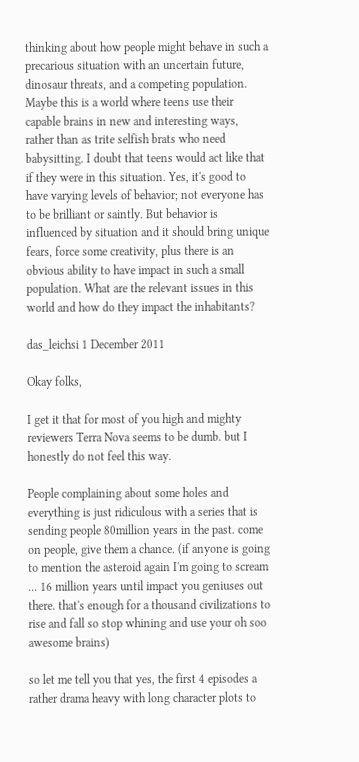thinking about how people might behave in such a precarious situation with an uncertain future, dinosaur threats, and a competing population. Maybe this is a world where teens use their capable brains in new and interesting ways, rather than as trite selfish brats who need babysitting. I doubt that teens would act like that if they were in this situation. Yes, it's good to have varying levels of behavior; not everyone has to be brilliant or saintly. But behavior is influenced by situation and it should bring unique fears, force some creativity, plus there is an obvious ability to have impact in such a small population. What are the relevant issues in this world and how do they impact the inhabitants?

das_leichsi 1 December 2011

Okay folks,

I get it that for most of you high and mighty reviewers Terra Nova seems to be dumb. but I honestly do not feel this way.

People complaining about some holes and everything is just ridiculous with a series that is sending people 80million years in the past. come on people, give them a chance. (if anyone is going to mention the asteroid again I'm going to scream ... 16 million years until impact you geniuses out there. that's enough for a thousand civilizations to rise and fall so stop whining and use your oh soo awesome brains)

so let me tell you that yes, the first 4 episodes a rather drama heavy with long character plots to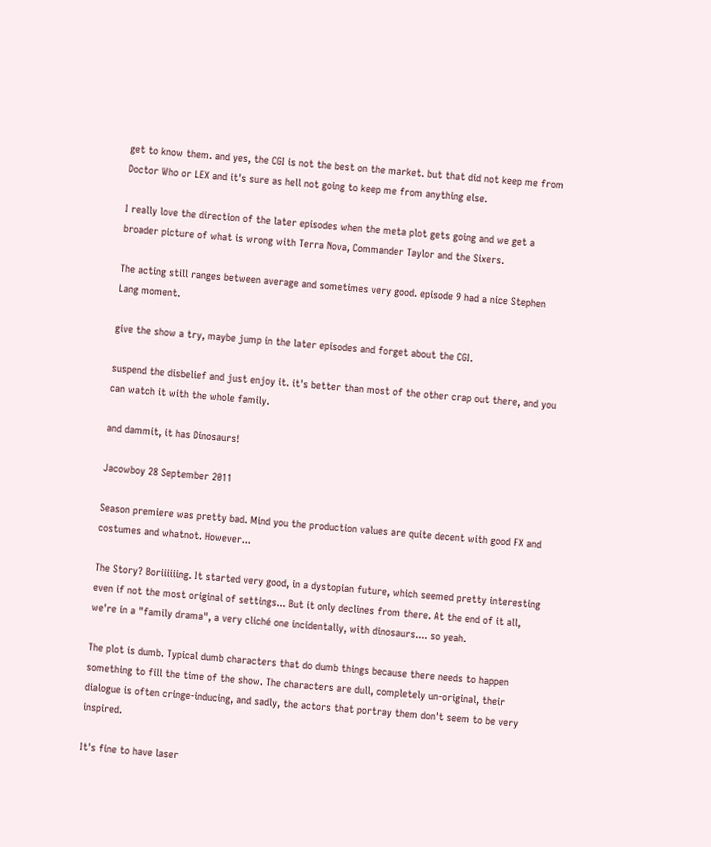get to know them. and yes, the CGI is not the best on the market. but that did not keep me from Doctor Who or LEX and it's sure as hell not going to keep me from anything else.

I really love the direction of the later episodes when the meta plot gets going and we get a broader picture of what is wrong with Terra Nova, Commander Taylor and the Sixers.

The acting still ranges between average and sometimes very good. episode 9 had a nice Stephen Lang moment.

give the show a try, maybe jump in the later episodes and forget about the CGI.

suspend the disbelief and just enjoy it. it's better than most of the other crap out there, and you can watch it with the whole family.

and dammit, it has Dinosaurs!

Jacowboy 28 September 2011

Season premiere was pretty bad. Mind you the production values are quite decent with good FX and costumes and whatnot. However...

The Story? Boriiiiiing. It started very good, in a dystopian future, which seemed pretty interesting even if not the most original of settings... But it only declines from there. At the end of it all, we're in a "family drama", a very cliché one incidentally, with dinosaurs.... so yeah.

The plot is dumb. Typical dumb characters that do dumb things because there needs to happen something to fill the time of the show. The characters are dull, completely un-original, their dialogue is often cringe-inducing, and sadly, the actors that portray them don't seem to be very inspired.

It's fine to have laser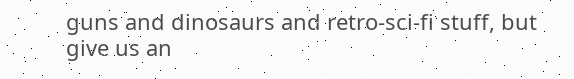guns and dinosaurs and retro-sci-fi stuff, but give us an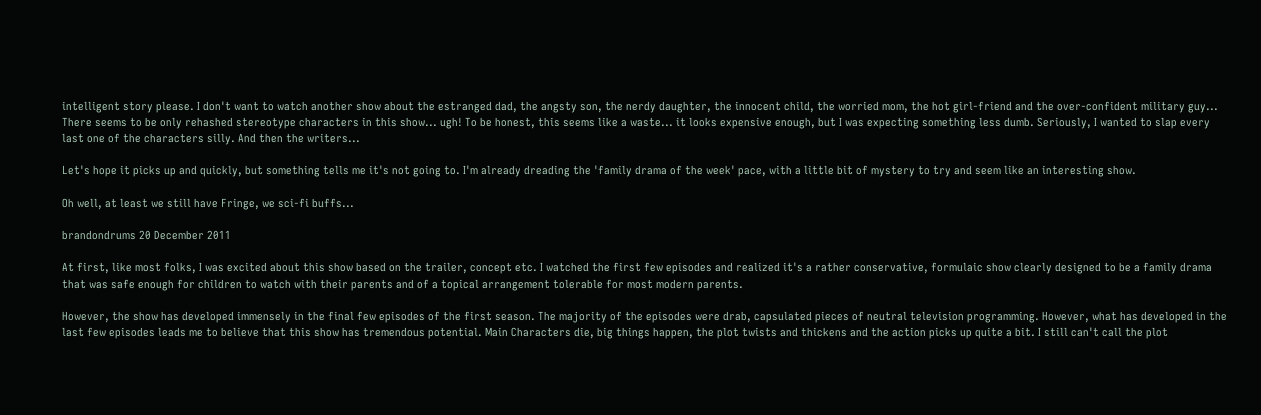intelligent story please. I don't want to watch another show about the estranged dad, the angsty son, the nerdy daughter, the innocent child, the worried mom, the hot girl-friend and the over-confident military guy... There seems to be only rehashed stereotype characters in this show... ugh! To be honest, this seems like a waste... it looks expensive enough, but I was expecting something less dumb. Seriously, I wanted to slap every last one of the characters silly. And then the writers...

Let's hope it picks up and quickly, but something tells me it's not going to. I'm already dreading the 'family drama of the week' pace, with a little bit of mystery to try and seem like an interesting show.

Oh well, at least we still have Fringe, we sci-fi buffs...

brandondrums 20 December 2011

At first, like most folks, I was excited about this show based on the trailer, concept etc. I watched the first few episodes and realized it's a rather conservative, formulaic show clearly designed to be a family drama that was safe enough for children to watch with their parents and of a topical arrangement tolerable for most modern parents.

However, the show has developed immensely in the final few episodes of the first season. The majority of the episodes were drab, capsulated pieces of neutral television programming. However, what has developed in the last few episodes leads me to believe that this show has tremendous potential. Main Characters die, big things happen, the plot twists and thickens and the action picks up quite a bit. I still can't call the plot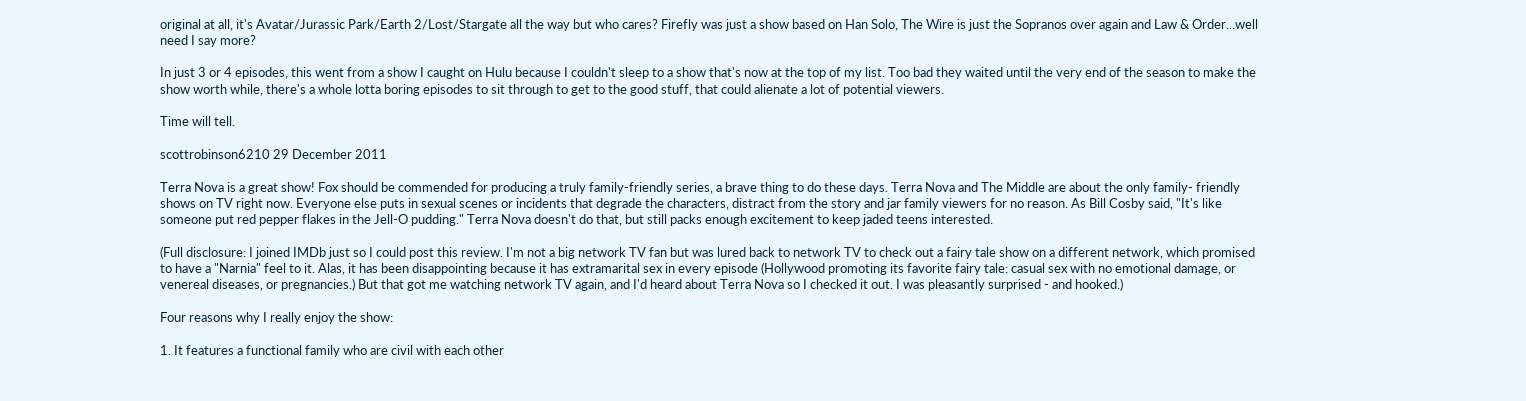original at all, it's Avatar/Jurassic Park/Earth 2/Lost/Stargate all the way but who cares? Firefly was just a show based on Han Solo, The Wire is just the Sopranos over again and Law & Order...well need I say more?

In just 3 or 4 episodes, this went from a show I caught on Hulu because I couldn't sleep to a show that's now at the top of my list. Too bad they waited until the very end of the season to make the show worth while, there's a whole lotta boring episodes to sit through to get to the good stuff, that could alienate a lot of potential viewers.

Time will tell.

scottrobinson6210 29 December 2011

Terra Nova is a great show! Fox should be commended for producing a truly family-friendly series, a brave thing to do these days. Terra Nova and The Middle are about the only family- friendly shows on TV right now. Everyone else puts in sexual scenes or incidents that degrade the characters, distract from the story and jar family viewers for no reason. As Bill Cosby said, "It's like someone put red pepper flakes in the Jell-O pudding." Terra Nova doesn't do that, but still packs enough excitement to keep jaded teens interested.

(Full disclosure: I joined IMDb just so I could post this review. I'm not a big network TV fan but was lured back to network TV to check out a fairy tale show on a different network, which promised to have a "Narnia" feel to it. Alas, it has been disappointing because it has extramarital sex in every episode (Hollywood promoting its favorite fairy tale: casual sex with no emotional damage, or venereal diseases, or pregnancies.) But that got me watching network TV again, and I'd heard about Terra Nova so I checked it out. I was pleasantly surprised - and hooked.)

Four reasons why I really enjoy the show:

1. It features a functional family who are civil with each other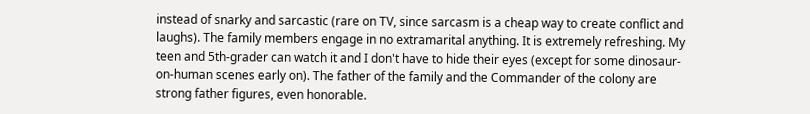instead of snarky and sarcastic (rare on TV, since sarcasm is a cheap way to create conflict and laughs). The family members engage in no extramarital anything. It is extremely refreshing. My teen and 5th-grader can watch it and I don't have to hide their eyes (except for some dinosaur-on-human scenes early on). The father of the family and the Commander of the colony are strong father figures, even honorable.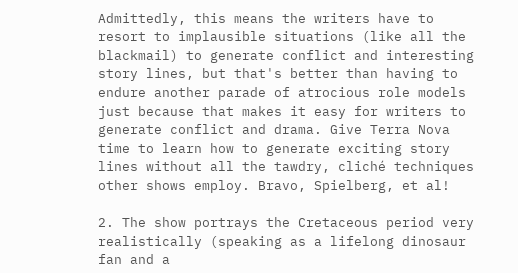Admittedly, this means the writers have to resort to implausible situations (like all the blackmail) to generate conflict and interesting story lines, but that's better than having to endure another parade of atrocious role models just because that makes it easy for writers to generate conflict and drama. Give Terra Nova time to learn how to generate exciting story lines without all the tawdry, cliché techniques other shows employ. Bravo, Spielberg, et al!

2. The show portrays the Cretaceous period very realistically (speaking as a lifelong dinosaur fan and a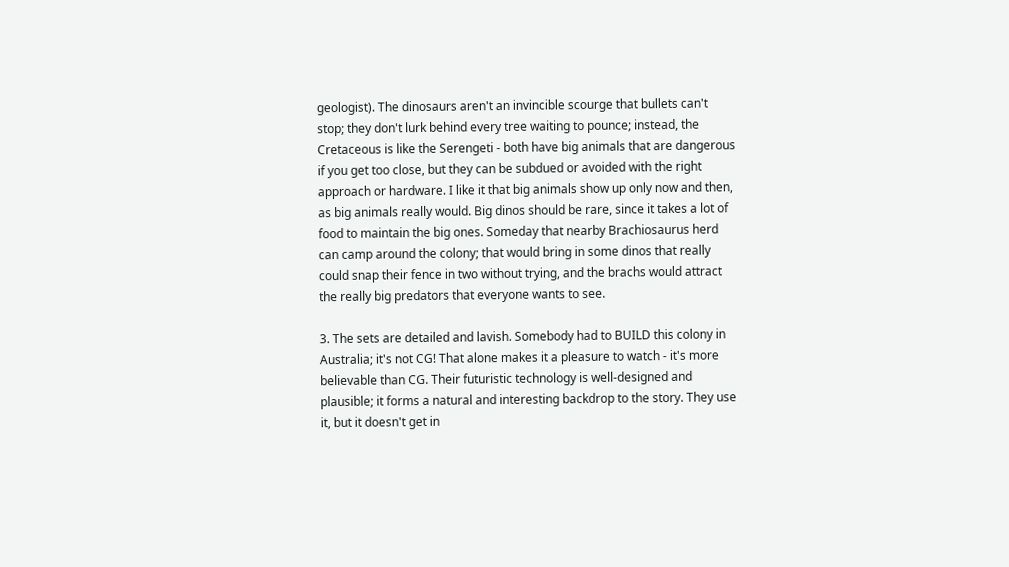geologist). The dinosaurs aren't an invincible scourge that bullets can't stop; they don't lurk behind every tree waiting to pounce; instead, the Cretaceous is like the Serengeti - both have big animals that are dangerous if you get too close, but they can be subdued or avoided with the right approach or hardware. I like it that big animals show up only now and then, as big animals really would. Big dinos should be rare, since it takes a lot of food to maintain the big ones. Someday that nearby Brachiosaurus herd can camp around the colony; that would bring in some dinos that really could snap their fence in two without trying, and the brachs would attract the really big predators that everyone wants to see.

3. The sets are detailed and lavish. Somebody had to BUILD this colony in Australia; it's not CG! That alone makes it a pleasure to watch - it's more believable than CG. Their futuristic technology is well-designed and plausible; it forms a natural and interesting backdrop to the story. They use it, but it doesn't get in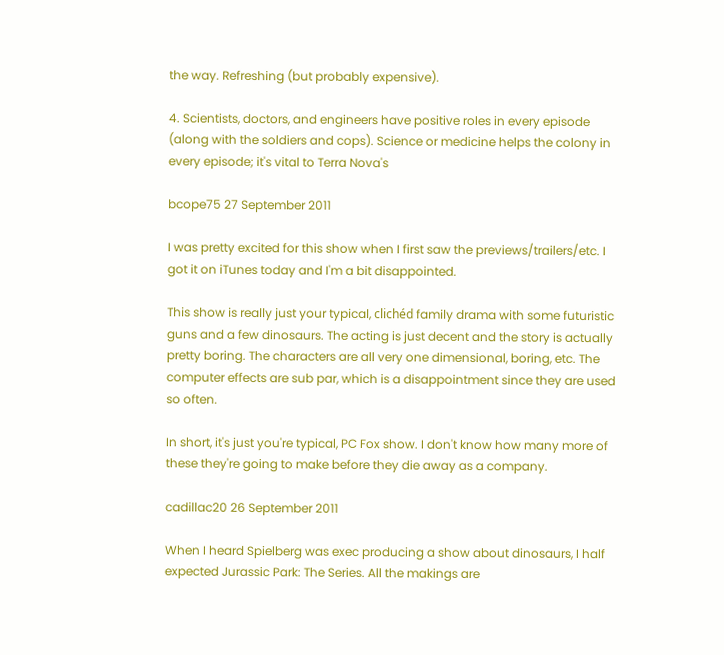the way. Refreshing (but probably expensive).

4. Scientists, doctors, and engineers have positive roles in every episode (along with the soldiers and cops). Science or medicine helps the colony in every episode; it's vital to Terra Nova's

bcope75 27 September 2011

I was pretty excited for this show when I first saw the previews/trailers/etc. I got it on iTunes today and I'm a bit disappointed.

This show is really just your typical, clichéd family drama with some futuristic guns and a few dinosaurs. The acting is just decent and the story is actually pretty boring. The characters are all very one dimensional, boring, etc. The computer effects are sub par, which is a disappointment since they are used so often.

In short, it's just you're typical, PC Fox show. I don't know how many more of these they're going to make before they die away as a company.

cadillac20 26 September 2011

When I heard Spielberg was exec producing a show about dinosaurs, I half expected Jurassic Park: The Series. All the makings are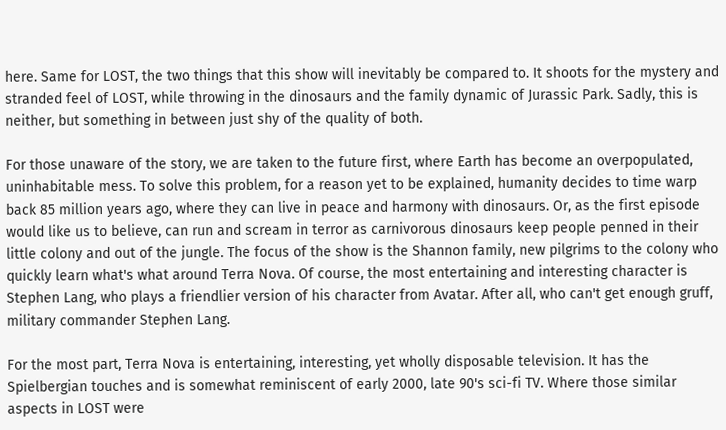here. Same for LOST, the two things that this show will inevitably be compared to. It shoots for the mystery and stranded feel of LOST, while throwing in the dinosaurs and the family dynamic of Jurassic Park. Sadly, this is neither, but something in between just shy of the quality of both.

For those unaware of the story, we are taken to the future first, where Earth has become an overpopulated, uninhabitable mess. To solve this problem, for a reason yet to be explained, humanity decides to time warp back 85 million years ago, where they can live in peace and harmony with dinosaurs. Or, as the first episode would like us to believe, can run and scream in terror as carnivorous dinosaurs keep people penned in their little colony and out of the jungle. The focus of the show is the Shannon family, new pilgrims to the colony who quickly learn what's what around Terra Nova. Of course, the most entertaining and interesting character is Stephen Lang, who plays a friendlier version of his character from Avatar. After all, who can't get enough gruff, military commander Stephen Lang.

For the most part, Terra Nova is entertaining, interesting, yet wholly disposable television. It has the Spielbergian touches and is somewhat reminiscent of early 2000, late 90's sci-fi TV. Where those similar aspects in LOST were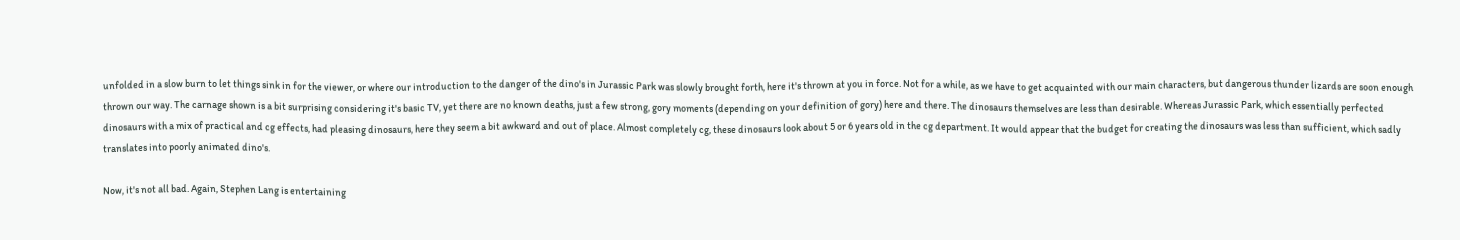unfolded in a slow burn to let things sink in for the viewer, or where our introduction to the danger of the dino's in Jurassic Park was slowly brought forth, here it's thrown at you in force. Not for a while, as we have to get acquainted with our main characters, but dangerous thunder lizards are soon enough thrown our way. The carnage shown is a bit surprising considering it's basic TV, yet there are no known deaths, just a few strong, gory moments (depending on your definition of gory) here and there. The dinosaurs themselves are less than desirable. Whereas Jurassic Park, which essentially perfected dinosaurs with a mix of practical and cg effects, had pleasing dinosaurs, here they seem a bit awkward and out of place. Almost completely cg, these dinosaurs look about 5 or 6 years old in the cg department. It would appear that the budget for creating the dinosaurs was less than sufficient, which sadly translates into poorly animated dino's.

Now, it's not all bad. Again, Stephen Lang is entertaining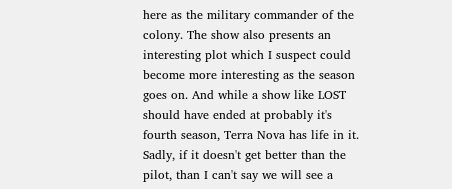here as the military commander of the colony. The show also presents an interesting plot which I suspect could become more interesting as the season goes on. And while a show like LOST should have ended at probably it's fourth season, Terra Nova has life in it. Sadly, if it doesn't get better than the pilot, than I can't say we will see a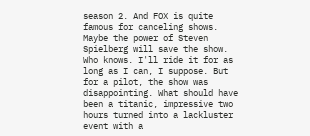season 2. And FOX is quite famous for canceling shows. Maybe the power of Steven Spielberg will save the show. Who knows. I'll ride it for as long as I can, I suppose. But for a pilot, the show was disappointing. What should have been a titanic, impressive two hours turned into a lackluster event with a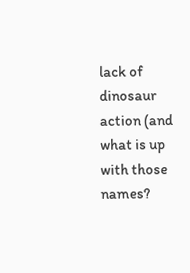lack of dinosaur action (and what is up with those names?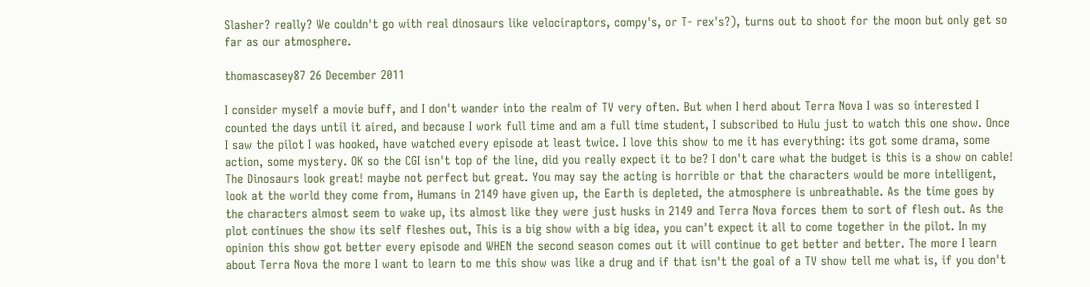Slasher? really? We couldn't go with real dinosaurs like velociraptors, compy's, or T- rex's?), turns out to shoot for the moon but only get so far as our atmosphere.

thomascasey87 26 December 2011

I consider myself a movie buff, and I don't wander into the realm of TV very often. But when I herd about Terra Nova I was so interested I counted the days until it aired, and because I work full time and am a full time student, I subscribed to Hulu just to watch this one show. Once I saw the pilot I was hooked, have watched every episode at least twice. I love this show to me it has everything: its got some drama, some action, some mystery. OK so the CGI isn't top of the line, did you really expect it to be? I don't care what the budget is this is a show on cable! The Dinosaurs look great! maybe not perfect but great. You may say the acting is horrible or that the characters would be more intelligent, look at the world they come from, Humans in 2149 have given up, the Earth is depleted, the atmosphere is unbreathable. As the time goes by the characters almost seem to wake up, its almost like they were just husks in 2149 and Terra Nova forces them to sort of flesh out. As the plot continues the show its self fleshes out, This is a big show with a big idea, you can't expect it all to come together in the pilot. In my opinion this show got better every episode and WHEN the second season comes out it will continue to get better and better. The more I learn about Terra Nova the more I want to learn to me this show was like a drug and if that isn't the goal of a TV show tell me what is, if you don't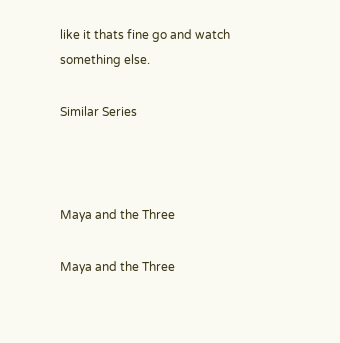like it thats fine go and watch something else.

Similar Series



Maya and the Three

Maya and the Three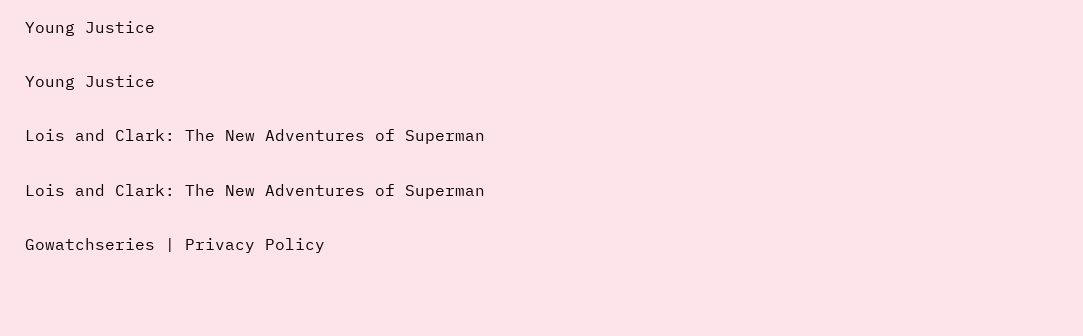Young Justice

Young Justice

Lois and Clark: The New Adventures of Superman

Lois and Clark: The New Adventures of Superman

Gowatchseries | Privacy Policy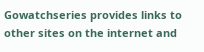Gowatchseries provides links to other sites on the internet and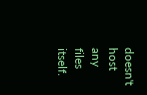doesn't host any files itself.